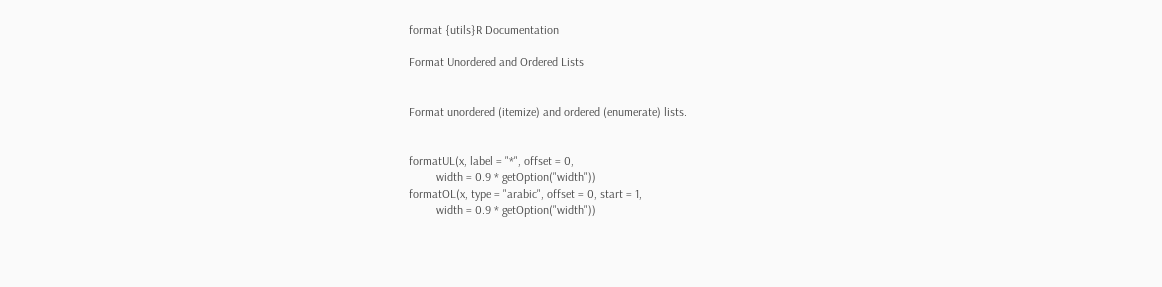format {utils}R Documentation

Format Unordered and Ordered Lists


Format unordered (itemize) and ordered (enumerate) lists.


formatUL(x, label = "*", offset = 0,
         width = 0.9 * getOption("width"))
formatOL(x, type = "arabic", offset = 0, start = 1,
         width = 0.9 * getOption("width"))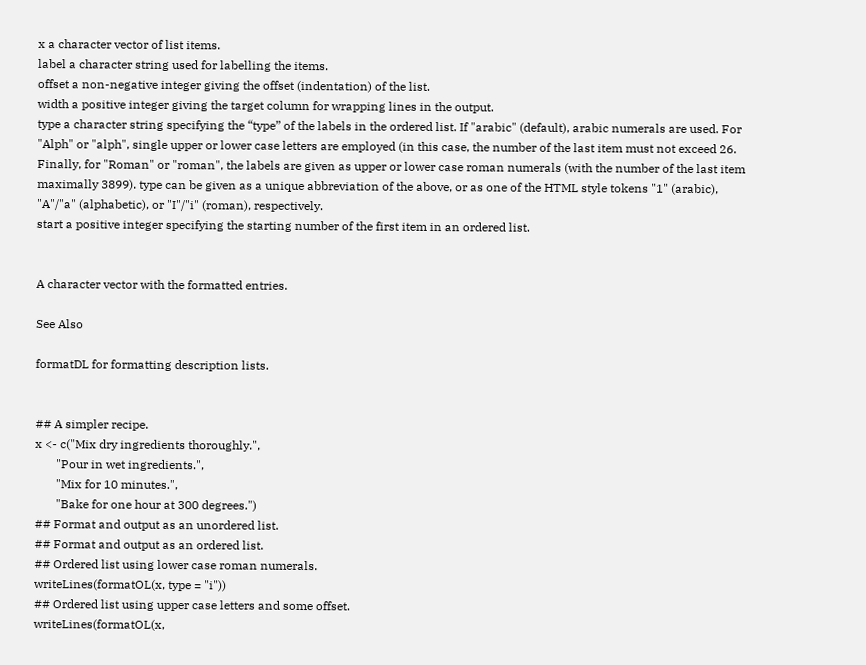x a character vector of list items.
label a character string used for labelling the items.
offset a non-negative integer giving the offset (indentation) of the list.
width a positive integer giving the target column for wrapping lines in the output.
type a character string specifying the “type” of the labels in the ordered list. If "arabic" (default), arabic numerals are used. For "Alph" or "alph", single upper or lower case letters are employed (in this case, the number of the last item must not exceed 26. Finally, for "Roman" or "roman", the labels are given as upper or lower case roman numerals (with the number of the last item maximally 3899). type can be given as a unique abbreviation of the above, or as one of the HTML style tokens "1" (arabic), "A"/"a" (alphabetic), or "I"/"i" (roman), respectively.
start a positive integer specifying the starting number of the first item in an ordered list.


A character vector with the formatted entries.

See Also

formatDL for formatting description lists.


## A simpler recipe.
x <- c("Mix dry ingredients thoroughly.",
       "Pour in wet ingredients.",
       "Mix for 10 minutes.",
       "Bake for one hour at 300 degrees.")
## Format and output as an unordered list.
## Format and output as an ordered list.
## Ordered list using lower case roman numerals.
writeLines(formatOL(x, type = "i"))
## Ordered list using upper case letters and some offset.
writeLines(formatOL(x,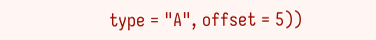type = "A", offset = 5))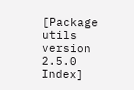[Package utils version 2.5.0 Index]